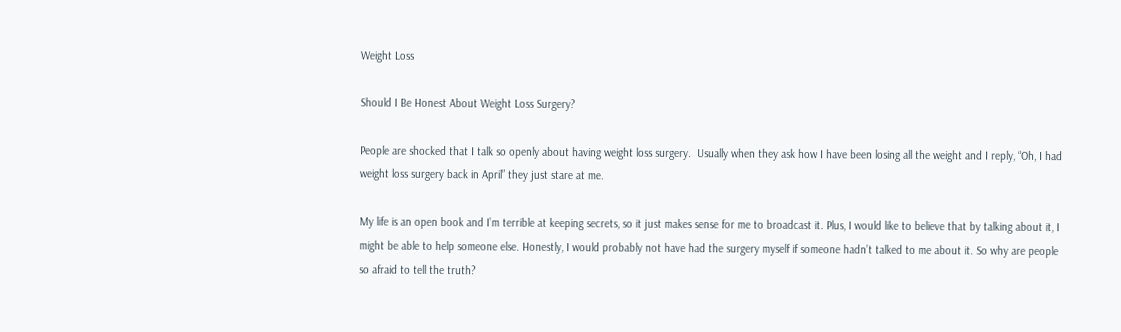Weight Loss

Should I Be Honest About Weight Loss Surgery?

People are shocked that I talk so openly about having weight loss surgery.  Usually when they ask how I have been losing all the weight and I reply, “Oh, I had weight loss surgery back in April” they just stare at me.

My life is an open book and I’m terrible at keeping secrets, so it just makes sense for me to broadcast it. Plus, I would like to believe that by talking about it, I might be able to help someone else. Honestly, I would probably not have had the surgery myself if someone hadn’t talked to me about it. So why are people so afraid to tell the truth?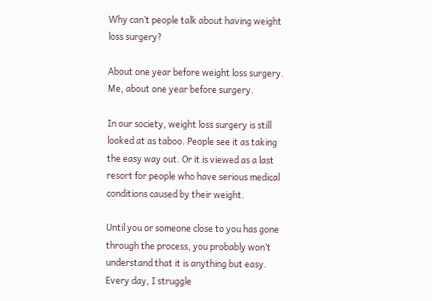Why can’t people talk about having weight loss surgery?

About one year before weight loss surgery.
Me, about one year before surgery.

In our society, weight loss surgery is still looked at as taboo. People see it as taking the easy way out. Or it is viewed as a last resort for people who have serious medical conditions caused by their weight.

Until you or someone close to you has gone through the process, you probably won’t understand that it is anything but easy. Every day, I struggle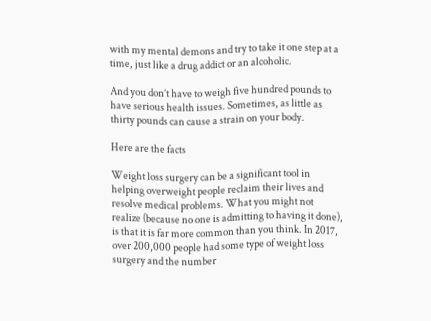with my mental demons and try to take it one step at a time, just like a drug addict or an alcoholic.

And you don’t have to weigh five hundred pounds to have serious health issues. Sometimes, as little as thirty pounds can cause a strain on your body.

Here are the facts

Weight loss surgery can be a significant tool in helping overweight people reclaim their lives and resolve medical problems. What you might not realize (because no one is admitting to having it done), is that it is far more common than you think. In 2017, over 200,000 people had some type of weight loss surgery and the number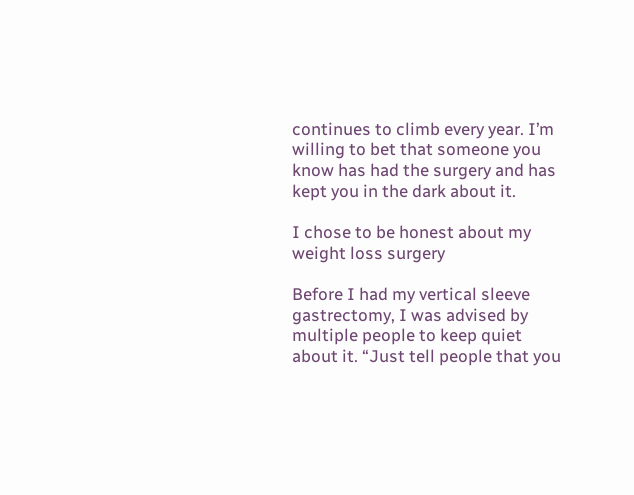continues to climb every year. I’m willing to bet that someone you know has had the surgery and has kept you in the dark about it.

I chose to be honest about my weight loss surgery

Before I had my vertical sleeve gastrectomy, I was advised by multiple people to keep quiet about it. “Just tell people that you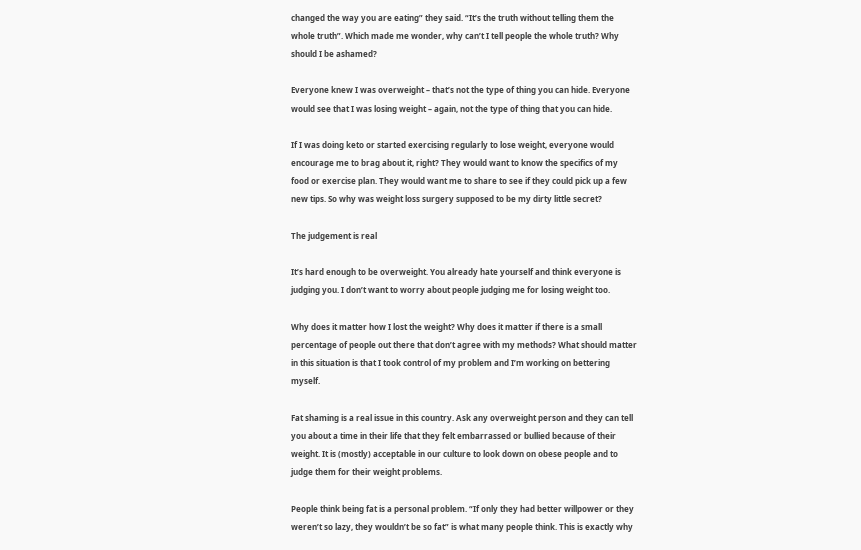changed the way you are eating” they said. “It’s the truth without telling them the whole truth”. Which made me wonder, why can’t I tell people the whole truth? Why should I be ashamed?

Everyone knew I was overweight – that’s not the type of thing you can hide. Everyone would see that I was losing weight – again, not the type of thing that you can hide.

If I was doing keto or started exercising regularly to lose weight, everyone would encourage me to brag about it, right? They would want to know the specifics of my food or exercise plan. They would want me to share to see if they could pick up a few new tips. So why was weight loss surgery supposed to be my dirty little secret?

The judgement is real

It’s hard enough to be overweight. You already hate yourself and think everyone is judging you. I don’t want to worry about people judging me for losing weight too.

Why does it matter how I lost the weight? Why does it matter if there is a small percentage of people out there that don’t agree with my methods? What should matter in this situation is that I took control of my problem and I’m working on bettering myself.

Fat shaming is a real issue in this country. Ask any overweight person and they can tell you about a time in their life that they felt embarrassed or bullied because of their weight. It is (mostly) acceptable in our culture to look down on obese people and to judge them for their weight problems.

People think being fat is a personal problem. “If only they had better willpower or they weren’t so lazy, they wouldn’t be so fat” is what many people think. This is exactly why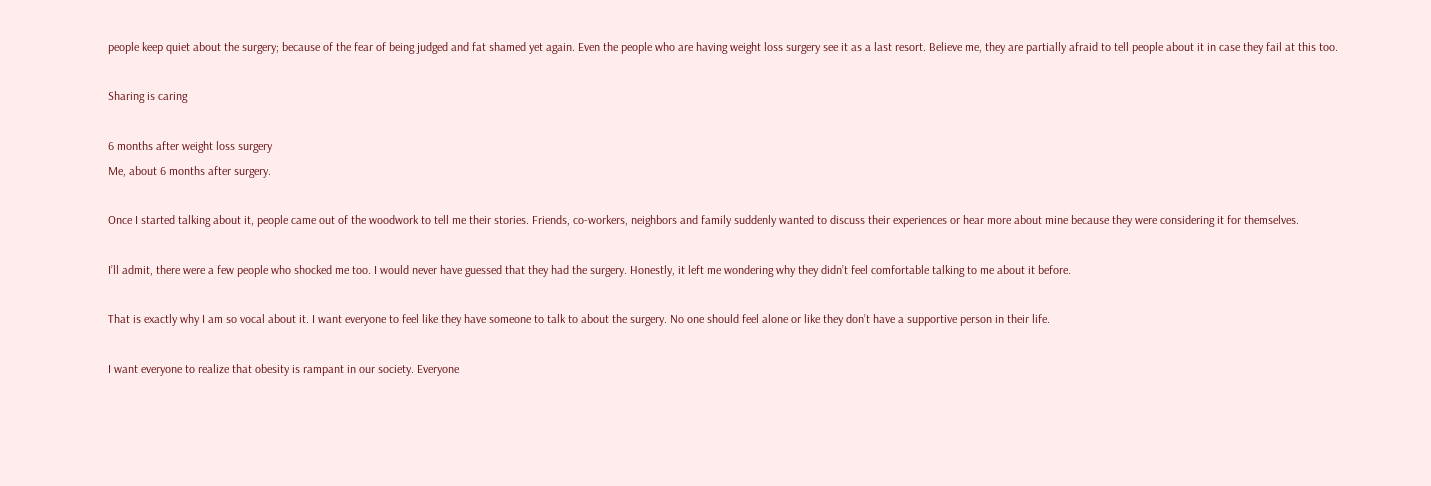people keep quiet about the surgery; because of the fear of being judged and fat shamed yet again. Even the people who are having weight loss surgery see it as a last resort. Believe me, they are partially afraid to tell people about it in case they fail at this too.

Sharing is caring

6 months after weight loss surgery
Me, about 6 months after surgery.

Once I started talking about it, people came out of the woodwork to tell me their stories. Friends, co-workers, neighbors and family suddenly wanted to discuss their experiences or hear more about mine because they were considering it for themselves.

I’ll admit, there were a few people who shocked me too. I would never have guessed that they had the surgery. Honestly, it left me wondering why they didn’t feel comfortable talking to me about it before.

That is exactly why I am so vocal about it. I want everyone to feel like they have someone to talk to about the surgery. No one should feel alone or like they don’t have a supportive person in their life.

I want everyone to realize that obesity is rampant in our society. Everyone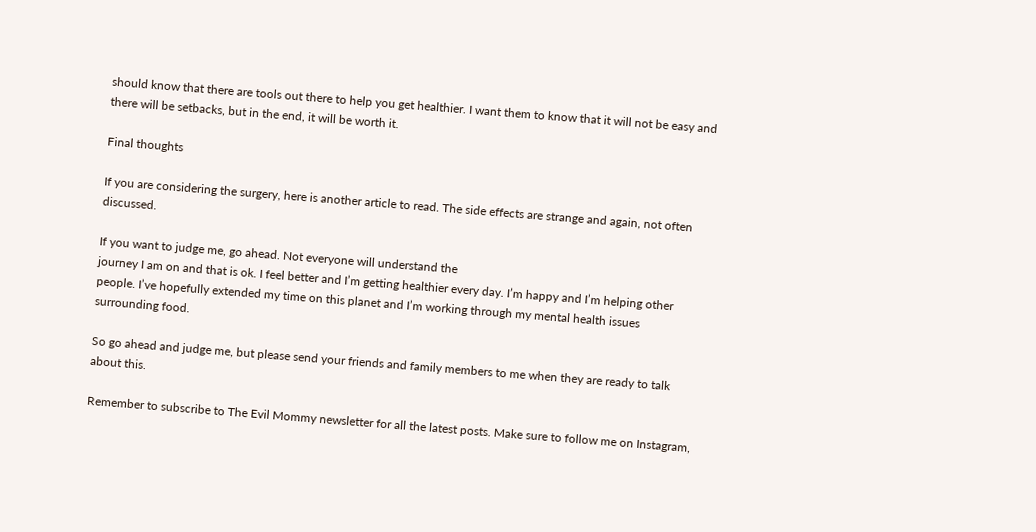should know that there are tools out there to help you get healthier. I want them to know that it will not be easy and there will be setbacks, but in the end, it will be worth it.

Final thoughts

If you are considering the surgery, here is another article to read. The side effects are strange and again, not often discussed.

If you want to judge me, go ahead. Not everyone will understand the
journey I am on and that is ok. I feel better and I’m getting healthier every day. I’m happy and I’m helping other people. I’ve hopefully extended my time on this planet and I’m working through my mental health issues surrounding food.

So go ahead and judge me, but please send your friends and family members to me when they are ready to talk about this.

Remember to subscribe to The Evil Mommy newsletter for all the latest posts. Make sure to follow me on Instagram,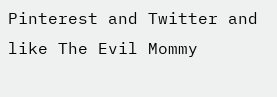Pinterest and Twitter and like The Evil Mommy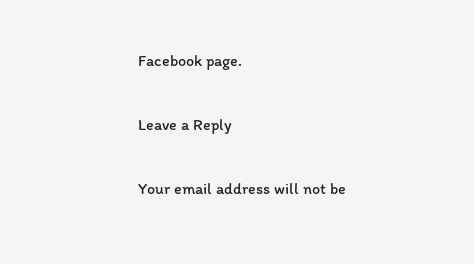Facebook page.

Leave a Reply

Your email address will not be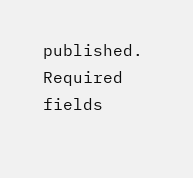published. Required fields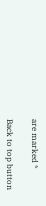are marked *

Back to top button